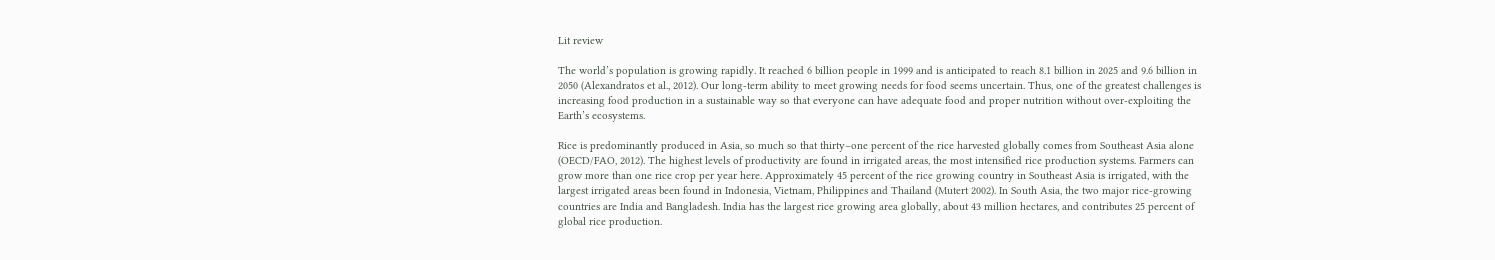Lit review

The world’s population is growing rapidly. It reached 6 billion people in 1999 and is anticipated to reach 8.1 billion in 2025 and 9.6 billion in 2050 (Alexandratos et al., 2012). Our long-term ability to meet growing needs for food seems uncertain. Thus, one of the greatest challenges is increasing food production in a sustainable way so that everyone can have adequate food and proper nutrition without over-exploiting the Earth’s ecosystems.

Rice is predominantly produced in Asia, so much so that thirty–one percent of the rice harvested globally comes from Southeast Asia alone (OECD/FAO, 2012). The highest levels of productivity are found in irrigated areas, the most intensified rice production systems. Farmers can grow more than one rice crop per year here. Approximately 45 percent of the rice growing country in Southeast Asia is irrigated, with the largest irrigated areas been found in Indonesia, Vietnam, Philippines and Thailand (Mutert 2002). In South Asia, the two major rice-growing countries are India and Bangladesh. India has the largest rice growing area globally, about 43 million hectares, and contributes 25 percent of global rice production.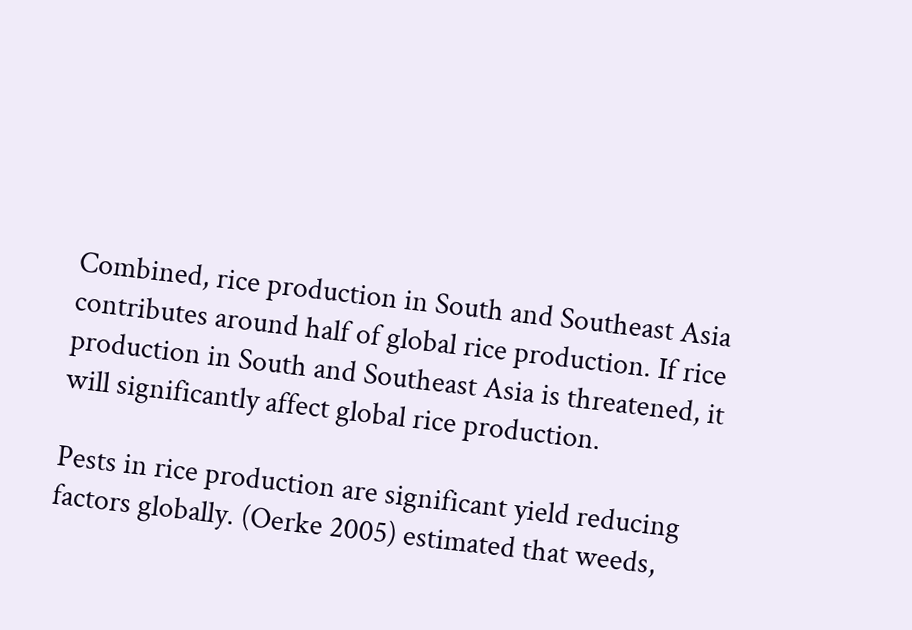Combined, rice production in South and Southeast Asia contributes around half of global rice production. If rice production in South and Southeast Asia is threatened, it will significantly affect global rice production.

Pests in rice production are significant yield reducing factors globally. (Oerke 2005) estimated that weeds,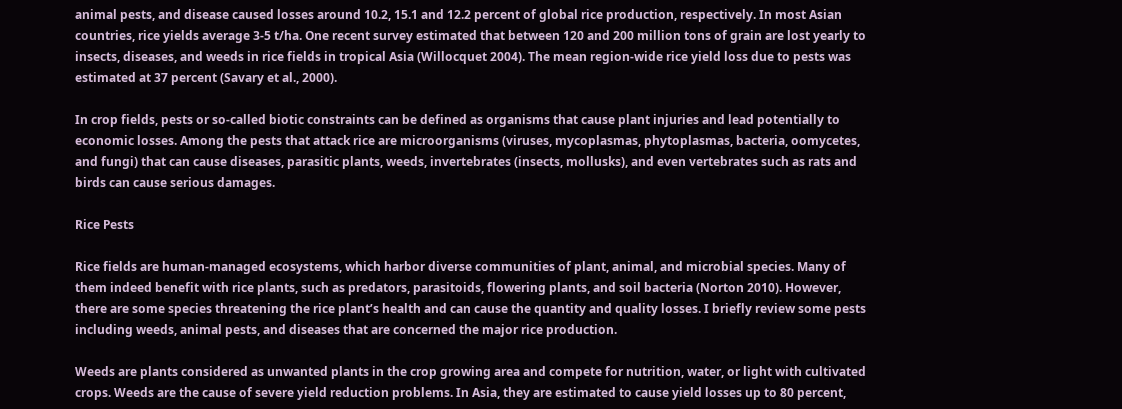animal pests, and disease caused losses around 10.2, 15.1 and 12.2 percent of global rice production, respectively. In most Asian countries, rice yields average 3-5 t/ha. One recent survey estimated that between 120 and 200 million tons of grain are lost yearly to insects, diseases, and weeds in rice fields in tropical Asia (Willocquet 2004). The mean region-wide rice yield loss due to pests was estimated at 37 percent (Savary et al., 2000).

In crop fields, pests or so-called biotic constraints can be defined as organisms that cause plant injuries and lead potentially to economic losses. Among the pests that attack rice are microorganisms (viruses, mycoplasmas, phytoplasmas, bacteria, oomycetes, and fungi) that can cause diseases, parasitic plants, weeds, invertebrates (insects, mollusks), and even vertebrates such as rats and birds can cause serious damages.

Rice Pests

Rice fields are human-managed ecosystems, which harbor diverse communities of plant, animal, and microbial species. Many of them indeed benefit with rice plants, such as predators, parasitoids, flowering plants, and soil bacteria (Norton 2010). However, there are some species threatening the rice plant’s health and can cause the quantity and quality losses. I briefly review some pests including weeds, animal pests, and diseases that are concerned the major rice production.

Weeds are plants considered as unwanted plants in the crop growing area and compete for nutrition, water, or light with cultivated crops. Weeds are the cause of severe yield reduction problems. In Asia, they are estimated to cause yield losses up to 80 percent,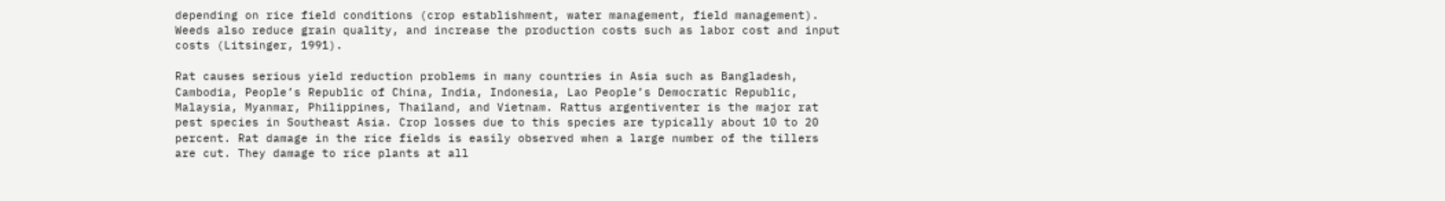depending on rice field conditions (crop establishment, water management, field management). Weeds also reduce grain quality, and increase the production costs such as labor cost and input costs (Litsinger, 1991).

Rat causes serious yield reduction problems in many countries in Asia such as Bangladesh, Cambodia, People’s Republic of China, India, Indonesia, Lao People’s Democratic Republic, Malaysia, Myanmar, Philippines, Thailand, and Vietnam. Rattus argentiventer is the major rat pest species in Southeast Asia. Crop losses due to this species are typically about 10 to 20 percent. Rat damage in the rice fields is easily observed when a large number of the tillers are cut. They damage to rice plants at all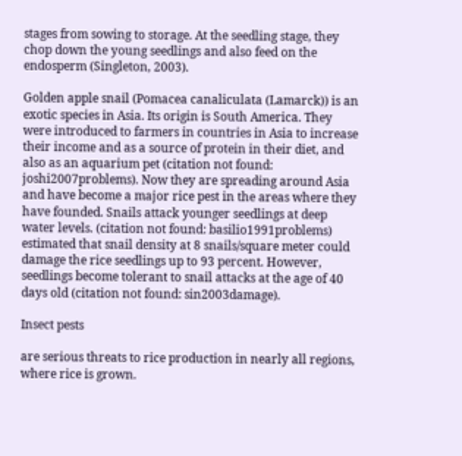stages from sowing to storage. At the seedling stage, they chop down the young seedlings and also feed on the endosperm (Singleton, 2003).

Golden apple snail (Pomacea canaliculata (Lamarck)) is an exotic species in Asia. Its origin is South America. They were introduced to farmers in countries in Asia to increase their income and as a source of protein in their diet, and also as an aquarium pet (citation not found: joshi2007problems). Now they are spreading around Asia and have become a major rice pest in the areas where they have founded. Snails attack younger seedlings at deep water levels. (citation not found: basilio1991problems) estimated that snail density at 8 snails/square meter could damage the rice seedlings up to 93 percent. However, seedlings become tolerant to snail attacks at the age of 40 days old (citation not found: sin2003damage).

Insect pests

are serious threats to rice production in nearly all regions, where rice is grown.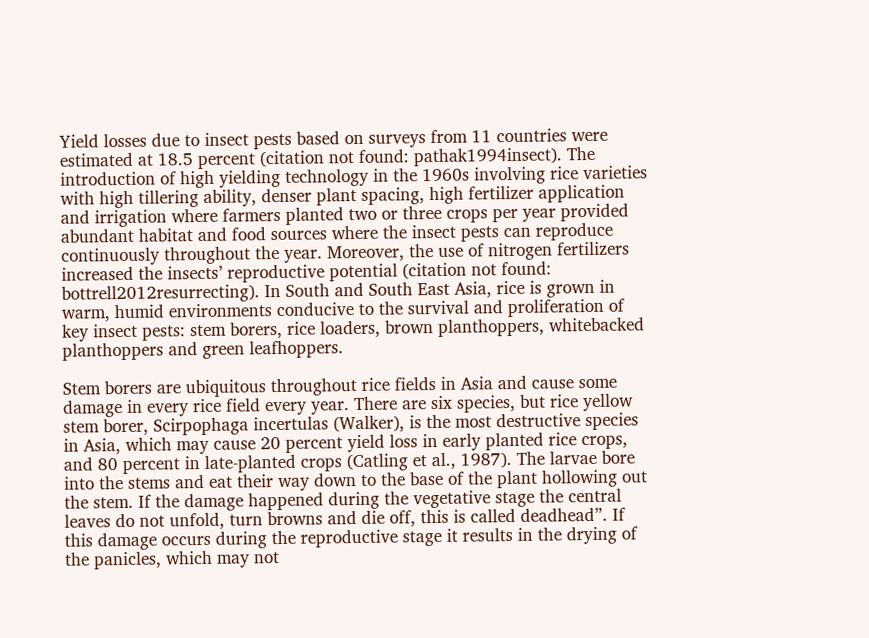Yield losses due to insect pests based on surveys from 11 countries were estimated at 18.5 percent (citation not found: pathak1994insect). The introduction of high yielding technology in the 1960s involving rice varieties with high tillering ability, denser plant spacing, high fertilizer application and irrigation where farmers planted two or three crops per year provided abundant habitat and food sources where the insect pests can reproduce continuously throughout the year. Moreover, the use of nitrogen fertilizers increased the insects’ reproductive potential (citation not found: bottrell2012resurrecting). In South and South East Asia, rice is grown in warm, humid environments conducive to the survival and proliferation of key insect pests: stem borers, rice loaders, brown planthoppers, whitebacked planthoppers and green leafhoppers.

Stem borers are ubiquitous throughout rice fields in Asia and cause some damage in every rice field every year. There are six species, but rice yellow stem borer, Scirpophaga incertulas (Walker), is the most destructive species in Asia, which may cause 20 percent yield loss in early planted rice crops, and 80 percent in late-planted crops (Catling et al., 1987). The larvae bore into the stems and eat their way down to the base of the plant hollowing out the stem. If the damage happened during the vegetative stage the central leaves do not unfold, turn browns and die off, this is called deadhead”. If this damage occurs during the reproductive stage it results in the drying of the panicles, which may not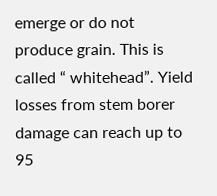emerge or do not produce grain. This is called “ whitehead”. Yield losses from stem borer damage can reach up to 95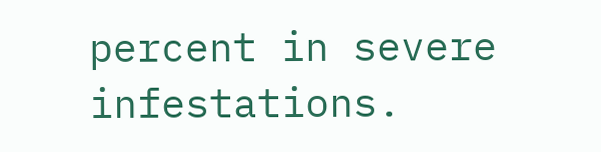percent in severe infestations.